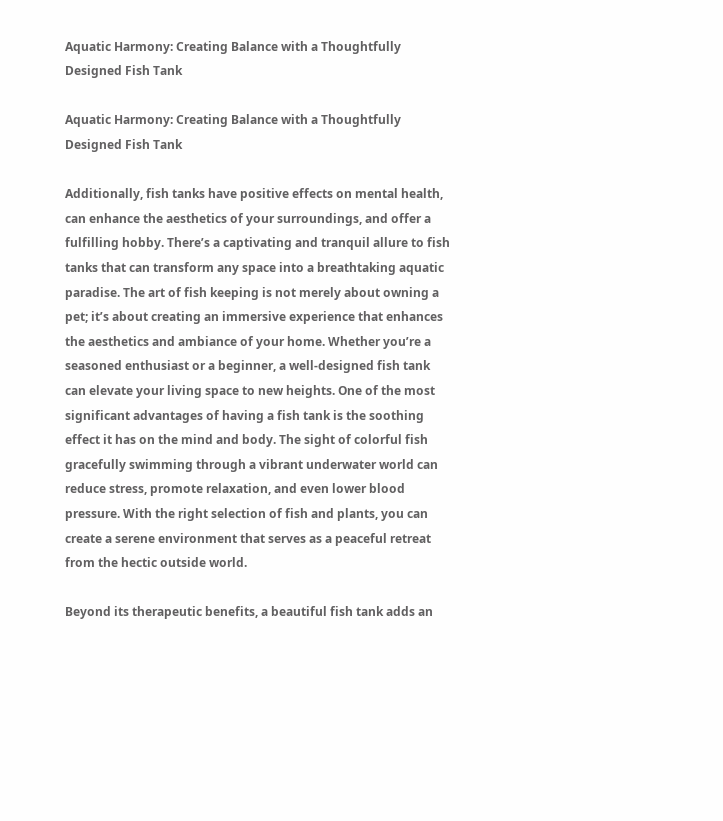Aquatic Harmony: Creating Balance with a Thoughtfully Designed Fish Tank

Aquatic Harmony: Creating Balance with a Thoughtfully Designed Fish Tank

Additionally, fish tanks have positive effects on mental health, can enhance the aesthetics of your surroundings, and offer a fulfilling hobby. There’s a captivating and tranquil allure to fish tanks that can transform any space into a breathtaking aquatic paradise. The art of fish keeping is not merely about owning a pet; it’s about creating an immersive experience that enhances the aesthetics and ambiance of your home. Whether you’re a seasoned enthusiast or a beginner, a well-designed fish tank can elevate your living space to new heights. One of the most significant advantages of having a fish tank is the soothing effect it has on the mind and body. The sight of colorful fish gracefully swimming through a vibrant underwater world can reduce stress, promote relaxation, and even lower blood pressure. With the right selection of fish and plants, you can create a serene environment that serves as a peaceful retreat from the hectic outside world.

Beyond its therapeutic benefits, a beautiful fish tank adds an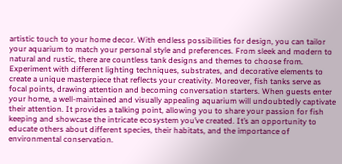artistic touch to your home decor. With endless possibilities for design, you can tailor your aquarium to match your personal style and preferences. From sleek and modern to natural and rustic, there are countless tank designs and themes to choose from. Experiment with different lighting techniques, substrates, and decorative elements to create a unique masterpiece that reflects your creativity. Moreover, fish tanks serve as focal points, drawing attention and becoming conversation starters. When guests enter your home, a well-maintained and visually appealing aquarium will undoubtedly captivate their attention. It provides a talking point, allowing you to share your passion for fish keeping and showcase the intricate ecosystem you’ve created. It’s an opportunity to educate others about different species, their habitats, and the importance of environmental conservation.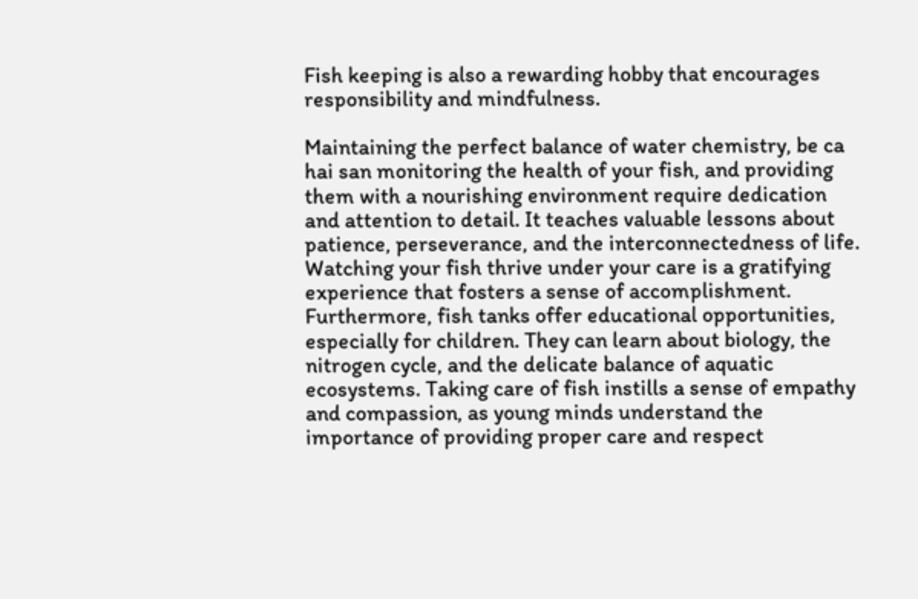Fish keeping is also a rewarding hobby that encourages responsibility and mindfulness.

Maintaining the perfect balance of water chemistry, be ca hai san monitoring the health of your fish, and providing them with a nourishing environment require dedication and attention to detail. It teaches valuable lessons about patience, perseverance, and the interconnectedness of life. Watching your fish thrive under your care is a gratifying experience that fosters a sense of accomplishment. Furthermore, fish tanks offer educational opportunities, especially for children. They can learn about biology, the nitrogen cycle, and the delicate balance of aquatic ecosystems. Taking care of fish instills a sense of empathy and compassion, as young minds understand the importance of providing proper care and respect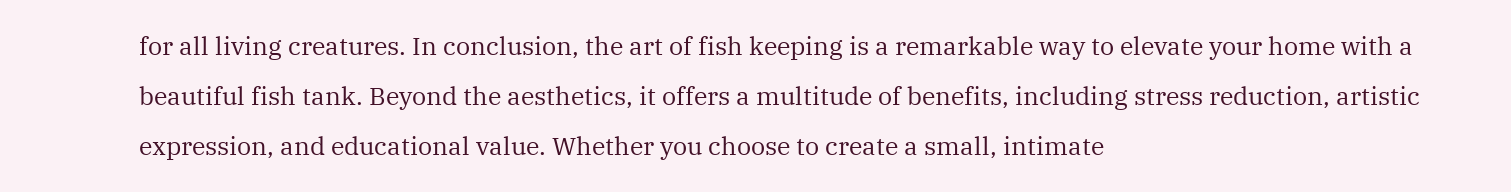for all living creatures. In conclusion, the art of fish keeping is a remarkable way to elevate your home with a beautiful fish tank. Beyond the aesthetics, it offers a multitude of benefits, including stress reduction, artistic expression, and educational value. Whether you choose to create a small, intimate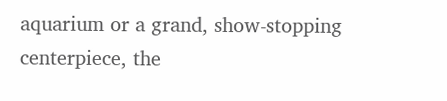aquarium or a grand, show-stopping centerpiece, the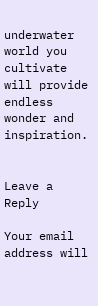underwater world you cultivate will provide endless wonder and inspiration.


Leave a Reply

Your email address will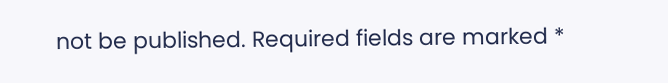not be published. Required fields are marked *